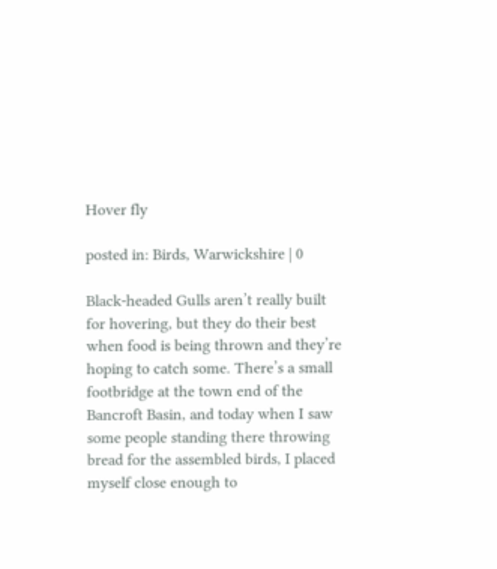Hover fly

posted in: Birds, Warwickshire | 0

Black-headed Gulls aren’t really built for hovering, but they do their best when food is being thrown and they’re hoping to catch some. There’s a small footbridge at the town end of the Bancroft Basin, and today when I saw some people standing there throwing bread for the assembled birds, I placed myself close enough to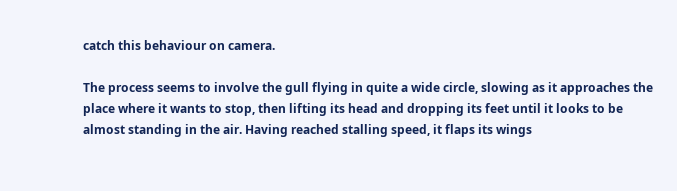catch this behaviour on camera.

The process seems to involve the gull flying in quite a wide circle, slowing as it approaches the place where it wants to stop, then lifting its head and dropping its feet until it looks to be almost standing in the air. Having reached stalling speed, it flaps its wings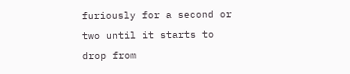furiously for a second or two until it starts to drop from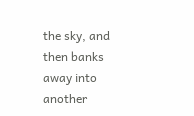the sky, and then banks away into another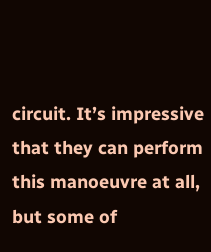circuit. It’s impressive that they can perform this manoeuvre at all, but some of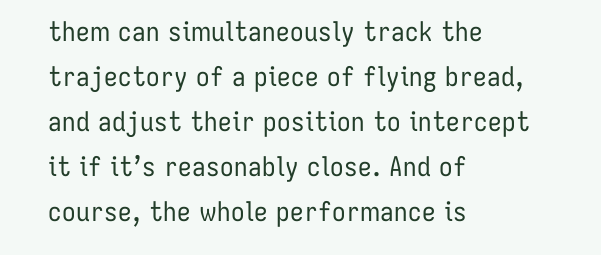them can simultaneously track the trajectory of a piece of flying bread, and adjust their position to intercept it if it’s reasonably close. And of course, the whole performance is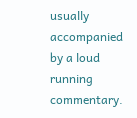usually accompanied by a loud running commentary.